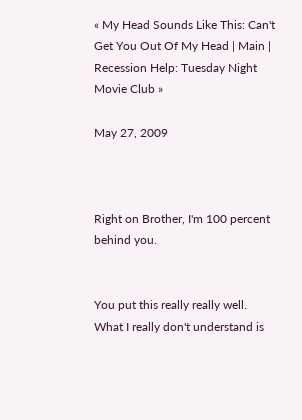« My Head Sounds Like This: Can't Get You Out Of My Head | Main | Recession Help: Tuesday Night Movie Club »

May 27, 2009



Right on Brother, I'm 100 percent behind you.


You put this really really well. What I really don't understand is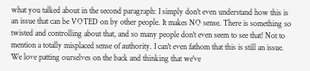what you talked about in the second paragraph: I simply don't even understand how this is an issue that can be VOTED on by other people. It makes NO sense. There is something so twisted and controlling about that, and so many people don't even seem to see that! Not to mention a totally misplaced sense of authority. I can't even fathom that this is still an issue. We love patting ourselves on the back and thinking that we've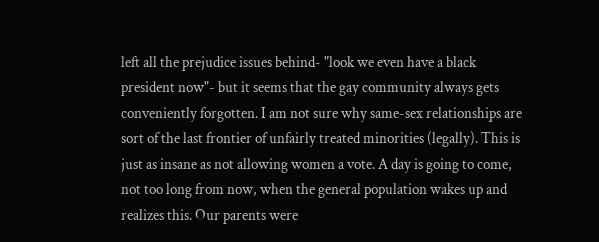left all the prejudice issues behind- "look we even have a black president now"- but it seems that the gay community always gets conveniently forgotten. I am not sure why same-sex relationships are sort of the last frontier of unfairly treated minorities (legally). This is just as insane as not allowing women a vote. A day is going to come, not too long from now, when the general population wakes up and realizes this. Our parents were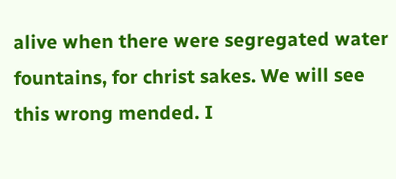alive when there were segregated water fountains, for christ sakes. We will see this wrong mended. I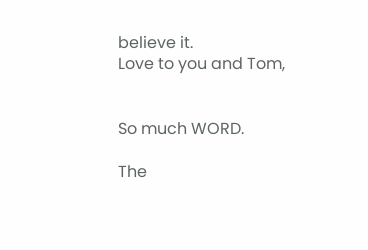believe it.
Love to you and Tom,


So much WORD.

The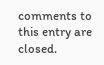comments to this entry are closed.